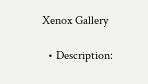Xenox Gallery

  • Description: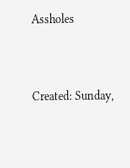Assholes


Created: Sunday,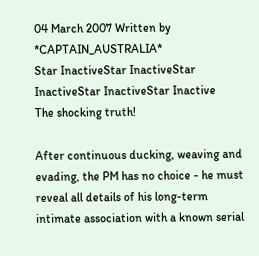04 March 2007 Written by *CAPTAIN_AUSTRALIA*
Star InactiveStar InactiveStar InactiveStar InactiveStar Inactive
The shocking truth!

After continuous ducking, weaving and
evading, the PM has no choice - he must
reveal all details of his long-term
intimate association with a known serial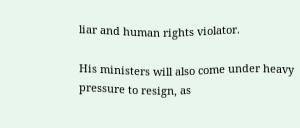liar and human rights violator.

His ministers will also come under heavy
pressure to resign, as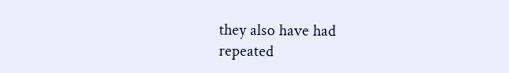they also have had
repeated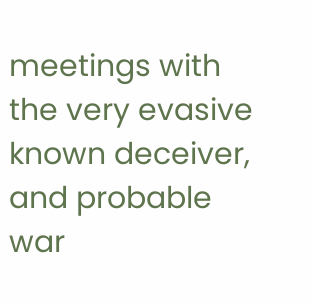meetings with the very evasive
known deceiver, and probable war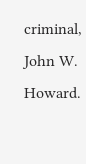criminal,
John W. Howard.